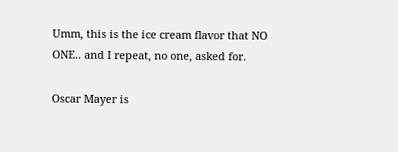Umm, this is the ice cream flavor that NO ONE.. and I repeat, no one, asked for.

Oscar Mayer is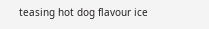teasing hot dog flavour ice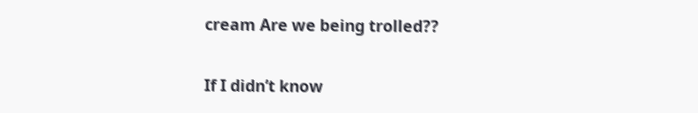cream Are we being trolled??

If I didn’t know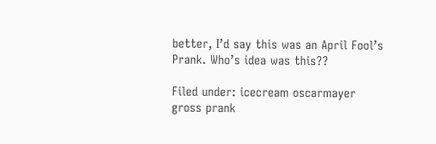better, I’d say this was an April Fool’s Prank. Who’s idea was this??

Filed under: icecream oscarmayer gross prank